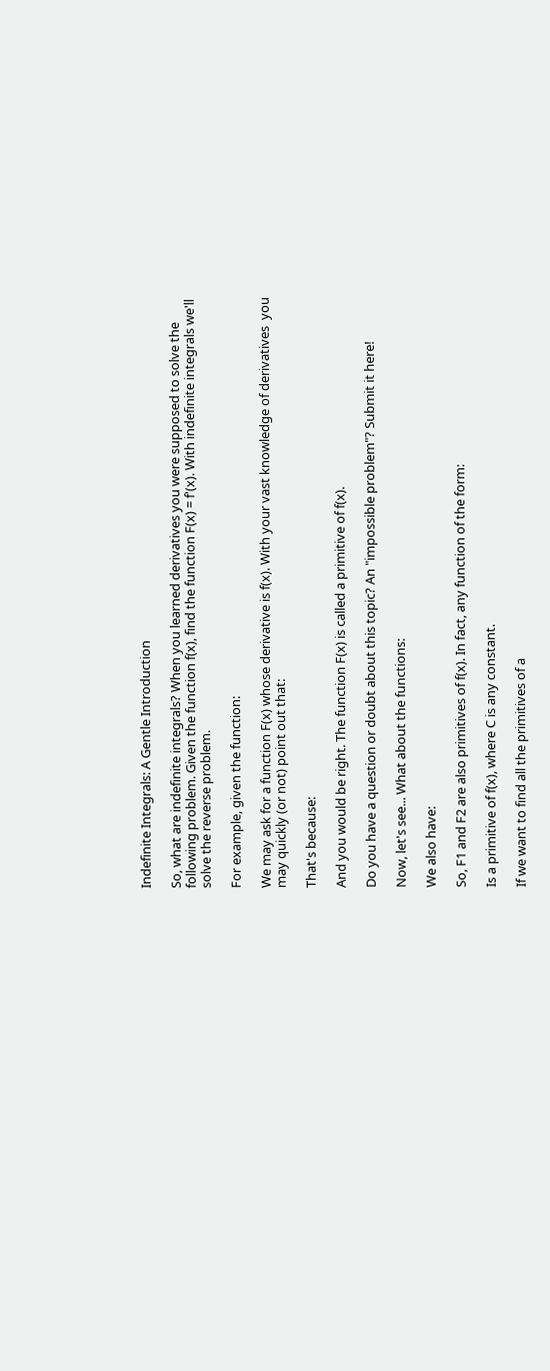Indefinite Integrals: A Gentle Introduction

So, what are indefinite integrals? When you learned derivatives you were supposed to solve the following problem. Given the function f(x), find the function F(x) = f'(x). With indefinite integrals we'll solve the reverse problem.

For example, given the function:

We may ask for a function F(x) whose derivative is f(x). With your vast knowledge of derivatives  you may quickly (or not) point out that:

That's because:

And you would be right. The function F(x) is called a primitive of f(x).

Do you have a question or doubt about this topic? An "impossible problem"? Submit it here!

Now, let's see... What about the functions:

We also have:

So, F1 and F2 are also primitives of f(x). In fact, any function of the form:

Is a primitive of f(x), where C is any constant.

If we want to find all the primitives of a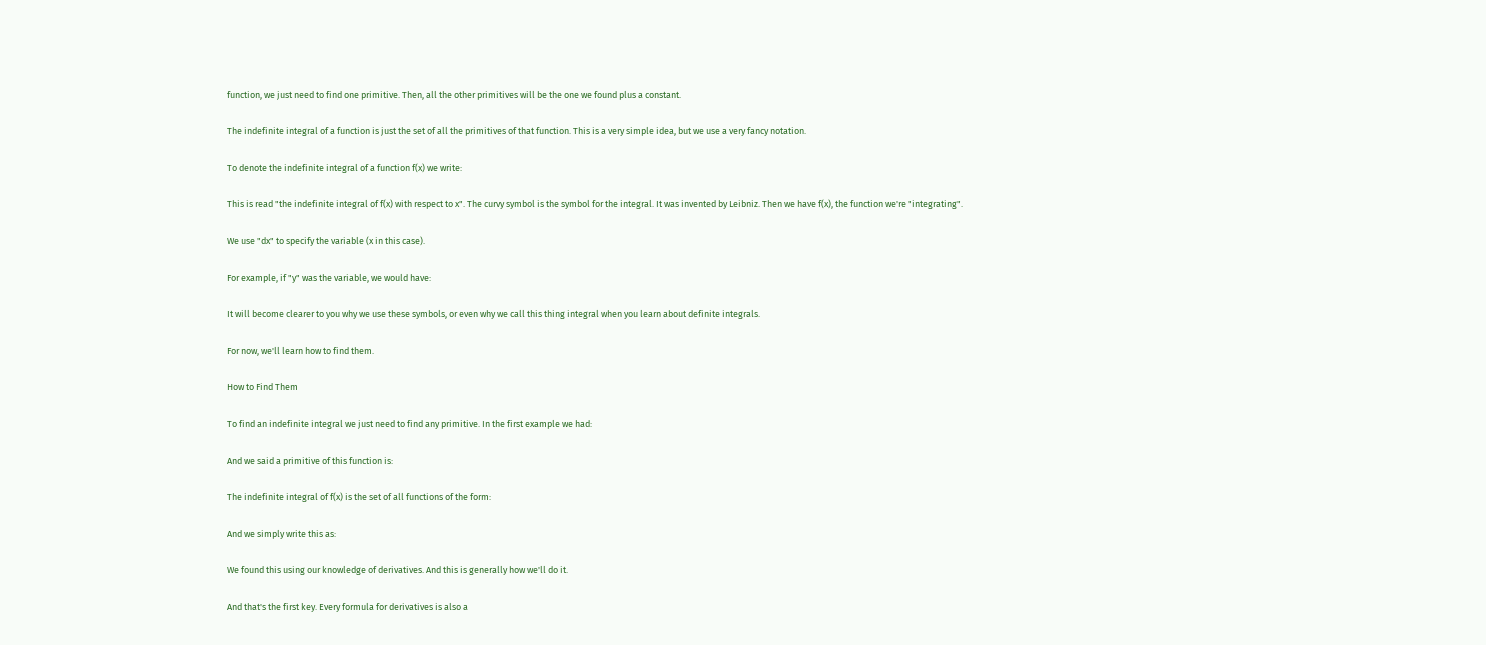function, we just need to find one primitive. Then, all the other primitives will be the one we found plus a constant.

The indefinite integral of a function is just the set of all the primitives of that function. This is a very simple idea, but we use a very fancy notation.

To denote the indefinite integral of a function f(x) we write:

This is read "the indefinite integral of f(x) with respect to x". The curvy symbol is the symbol for the integral. It was invented by Leibniz. Then we have f(x), the function we're "integrating".

We use "dx" to specify the variable (x in this case).

For example, if "y" was the variable, we would have:

It will become clearer to you why we use these symbols, or even why we call this thing integral when you learn about definite integrals.

For now, we'll learn how to find them.

How to Find Them

To find an indefinite integral we just need to find any primitive. In the first example we had:

And we said a primitive of this function is:

The indefinite integral of f(x) is the set of all functions of the form:

And we simply write this as:

We found this using our knowledge of derivatives. And this is generally how we'll do it.

And that's the first key. Every formula for derivatives is also a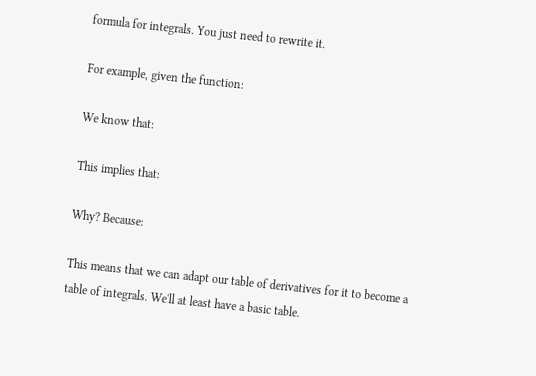formula for integrals. You just need to rewrite it.

For example, given the function:

We know that:

This implies that:

Why? Because:

This means that we can adapt our table of derivatives for it to become a table of integrals. We'll at least have a basic table.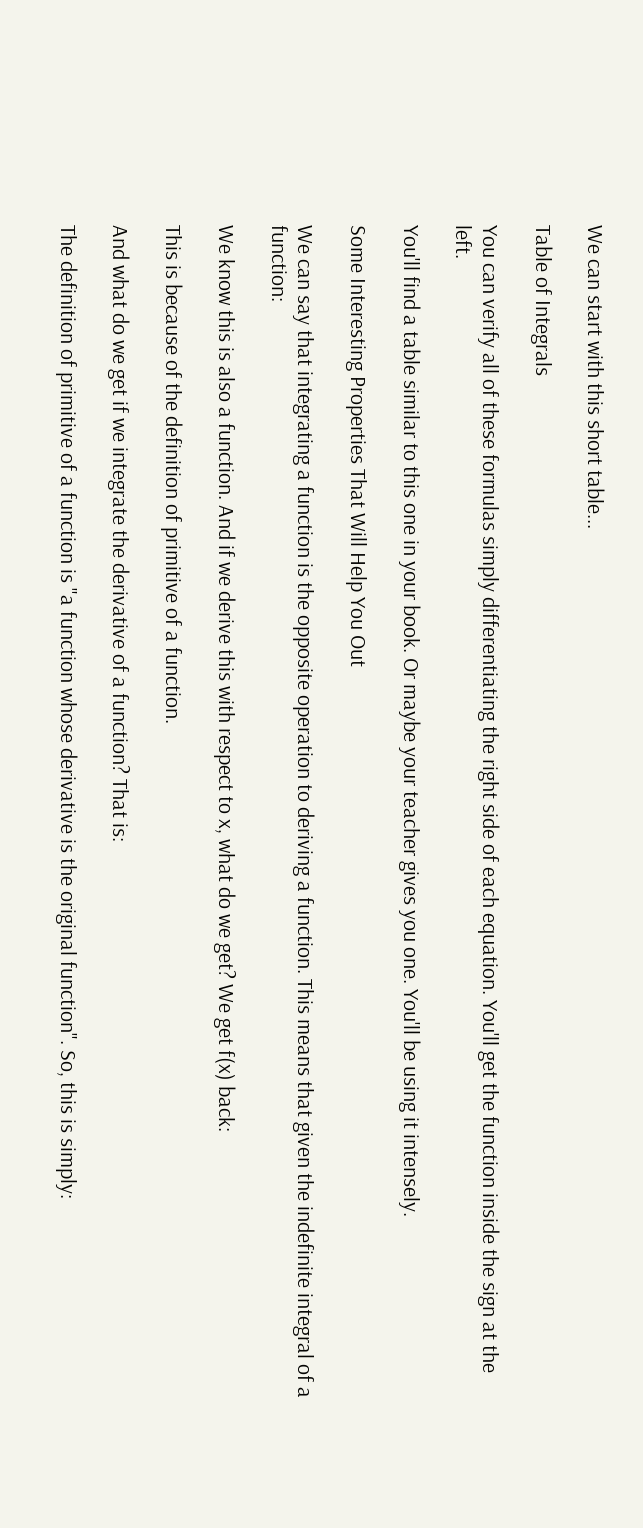We can start with this short table...

Table of Integrals

You can verify all of these formulas simply differentiating the right side of each equation. You'll get the function inside the sign at the left.

You'll find a table similar to this one in your book. Or maybe your teacher gives you one. You'll be using it intensely.

Some Interesting Properties That Will Help You Out

We can say that integrating a function is the opposite operation to deriving a function. This means that given the indefinite integral of a function:

We know this is also a function. And if we derive this with respect to x, what do we get? We get f(x) back:

This is because of the definition of primitive of a function.

And what do we get if we integrate the derivative of a function? That is:

The definition of primitive of a function is "a function whose derivative is the original function". So, this is simply: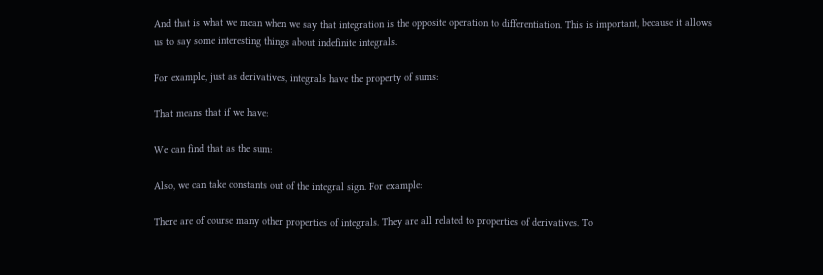And that is what we mean when we say that integration is the opposite operation to differentiation. This is important, because it allows us to say some interesting things about indefinite integrals.

For example, just as derivatives, integrals have the property of sums:

That means that if we have:

We can find that as the sum:

Also, we can take constants out of the integral sign. For example:

There are of course many other properties of integrals. They are all related to properties of derivatives. To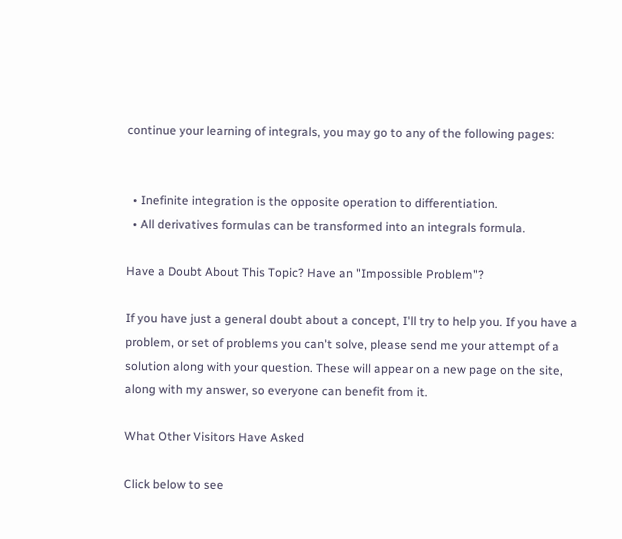continue your learning of integrals, you may go to any of the following pages:


  • Inefinite integration is the opposite operation to differentiation.
  • All derivatives formulas can be transformed into an integrals formula.

Have a Doubt About This Topic? Have an "Impossible Problem"?

If you have just a general doubt about a concept, I'll try to help you. If you have a problem, or set of problems you can't solve, please send me your attempt of a solution along with your question. These will appear on a new page on the site, along with my answer, so everyone can benefit from it.

What Other Visitors Have Asked

Click below to see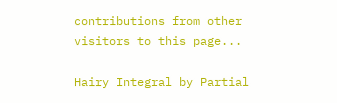contributions from other visitors to this page...

Hairy Integral by Partial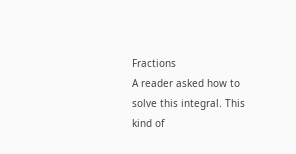Fractions
A reader asked how to solve this integral. This kind of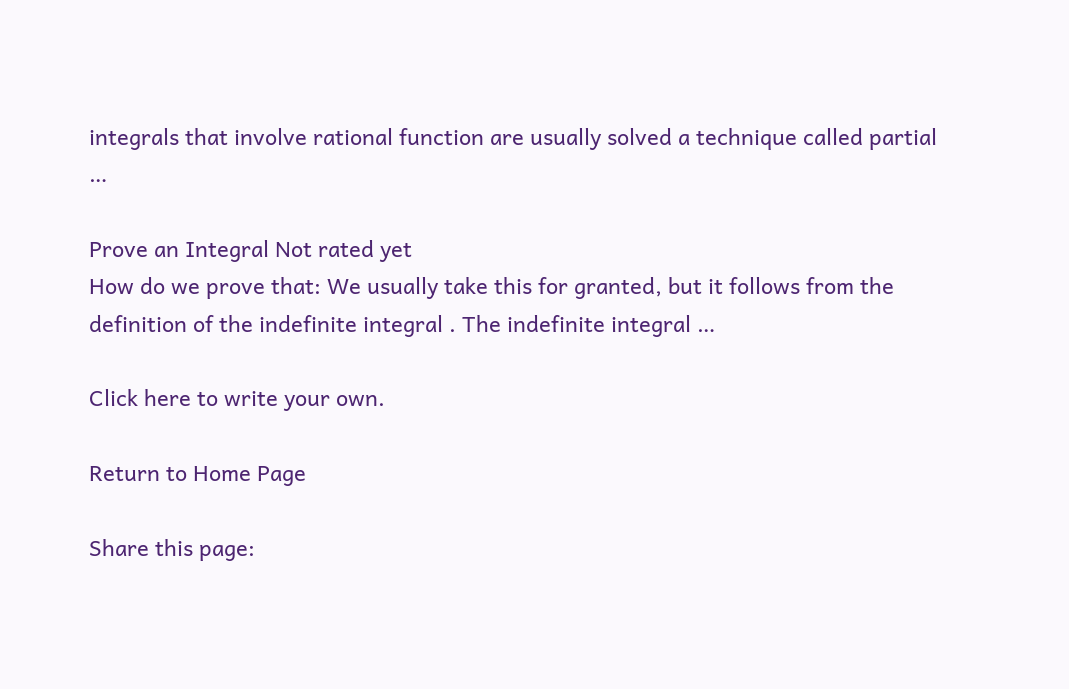integrals that involve rational function are usually solved a technique called partial …

Prove an Integral Not rated yet
How do we prove that: We usually take this for granted, but it follows from the definition of the indefinite integral . The indefinite integral …

Click here to write your own.

Return to Home Page

Share this page: